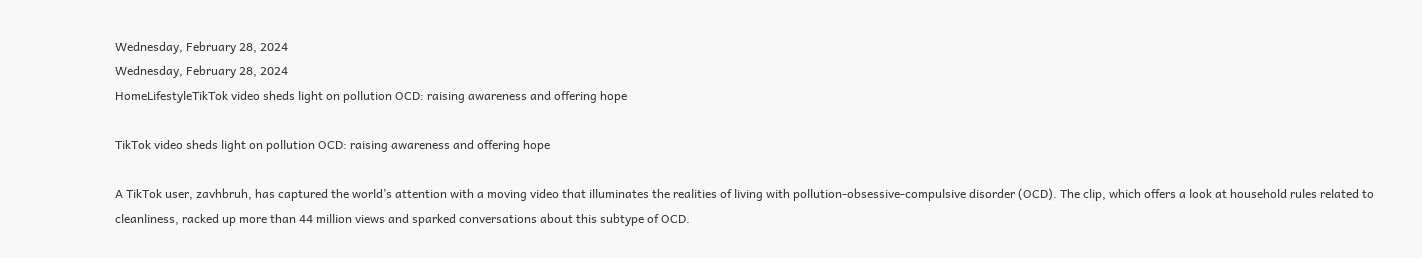Wednesday, February 28, 2024
Wednesday, February 28, 2024
HomeLifestyleTikTok video sheds light on pollution OCD: raising awareness and offering hope

TikTok video sheds light on pollution OCD: raising awareness and offering hope

A TikTok user, zavhbruh, has captured the world’s attention with a moving video that illuminates the realities of living with pollution-obsessive-compulsive disorder (OCD). The clip, which offers a look at household rules related to cleanliness, racked up more than 44 million views and sparked conversations about this subtype of OCD.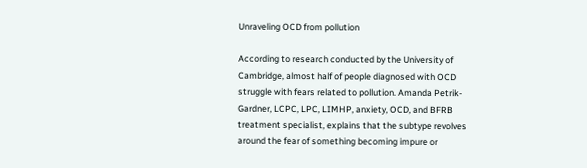Unraveling OCD from pollution

According to research conducted by the University of Cambridge, almost half of people diagnosed with OCD struggle with fears related to pollution. Amanda Petrik-Gardner, LCPC, LPC, LIMHP, anxiety, OCD, and BFRB treatment specialist, explains that the subtype revolves around the fear of something becoming impure or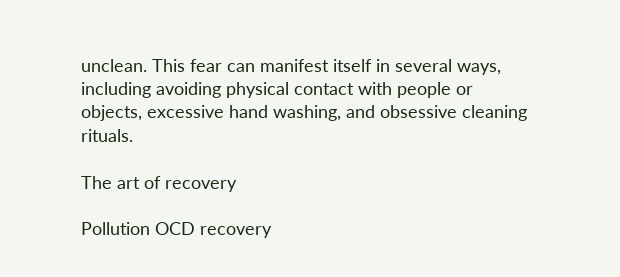unclean. This fear can manifest itself in several ways, including avoiding physical contact with people or objects, excessive hand washing, and obsessive cleaning rituals.

The art of recovery

Pollution OCD recovery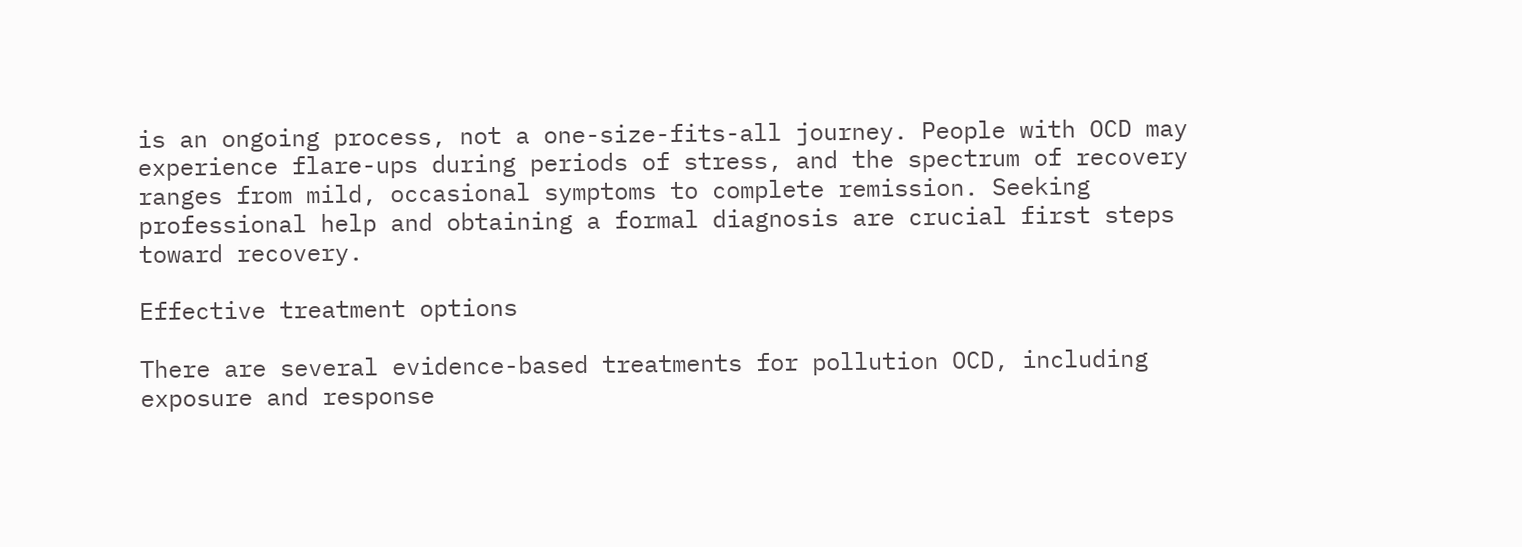is an ongoing process, not a one-size-fits-all journey. People with OCD may experience flare-ups during periods of stress, and the spectrum of recovery ranges from mild, occasional symptoms to complete remission. Seeking professional help and obtaining a formal diagnosis are crucial first steps toward recovery.

Effective treatment options

There are several evidence-based treatments for pollution OCD, including exposure and response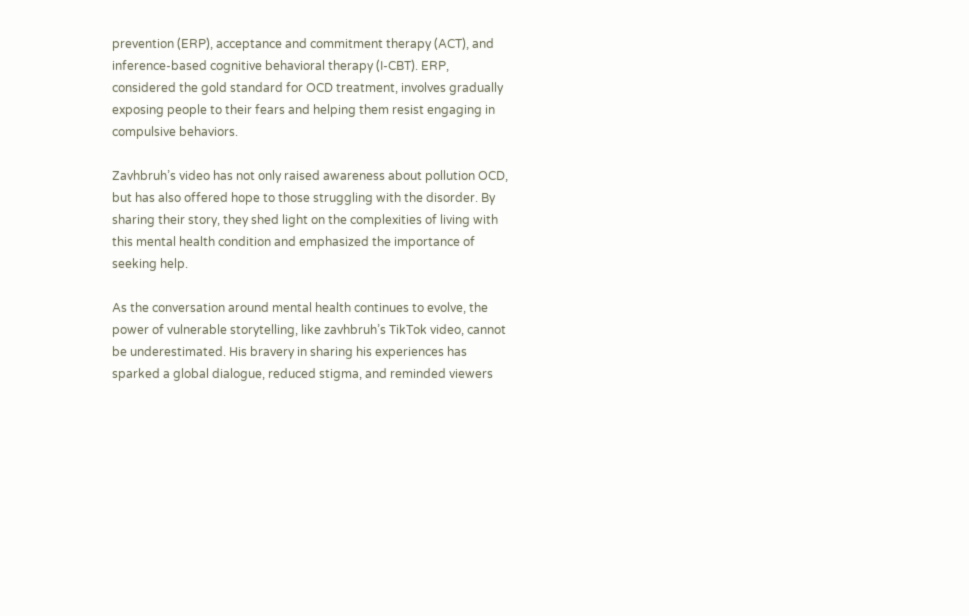prevention (ERP), acceptance and commitment therapy (ACT), and inference-based cognitive behavioral therapy (I-CBT). ERP, considered the gold standard for OCD treatment, involves gradually exposing people to their fears and helping them resist engaging in compulsive behaviors.

Zavhbruh’s video has not only raised awareness about pollution OCD, but has also offered hope to those struggling with the disorder. By sharing their story, they shed light on the complexities of living with this mental health condition and emphasized the importance of seeking help.

As the conversation around mental health continues to evolve, the power of vulnerable storytelling, like zavhbruh’s TikTok video, cannot be underestimated. His bravery in sharing his experiences has sparked a global dialogue, reduced stigma, and reminded viewers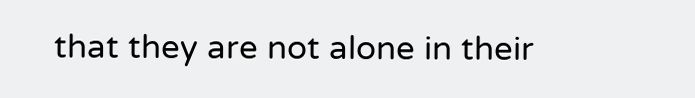that they are not alone in their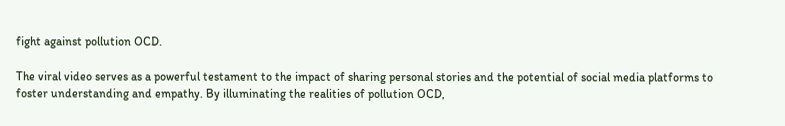fight against pollution OCD.

The viral video serves as a powerful testament to the impact of sharing personal stories and the potential of social media platforms to foster understanding and empathy. By illuminating the realities of pollution OCD,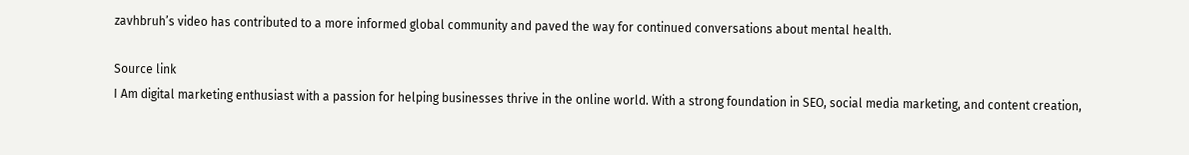zavhbruh’s video has contributed to a more informed global community and paved the way for continued conversations about mental health.

Source link
I Am digital marketing enthusiast with a passion for helping businesses thrive in the online world. With a strong foundation in SEO, social media marketing, and content creation,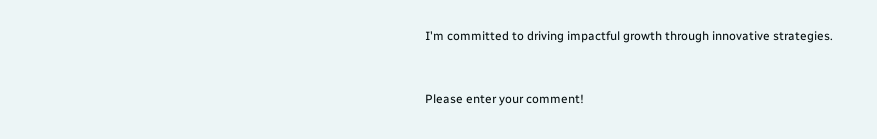I'm committed to driving impactful growth through innovative strategies.


Please enter your comment!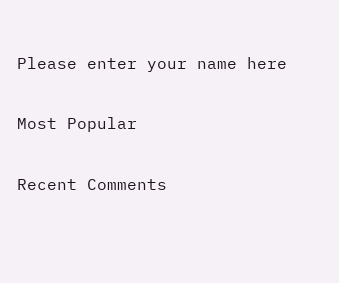Please enter your name here

Most Popular

Recent Comments